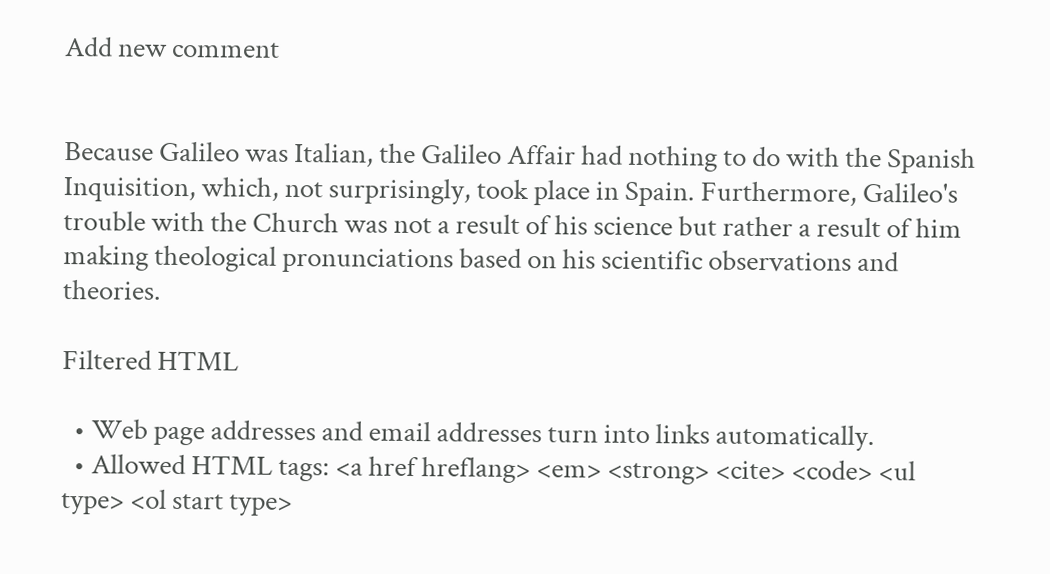Add new comment


Because Galileo was Italian, the Galileo Affair had nothing to do with the Spanish Inquisition, which, not surprisingly, took place in Spain. Furthermore, Galileo's trouble with the Church was not a result of his science but rather a result of him making theological pronunciations based on his scientific observations and theories.

Filtered HTML

  • Web page addresses and email addresses turn into links automatically.
  • Allowed HTML tags: <a href hreflang> <em> <strong> <cite> <code> <ul type> <ol start type>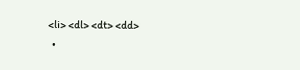<li> <dl> <dt> <dd>
  •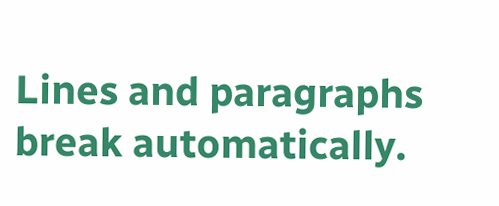Lines and paragraphs break automatically.